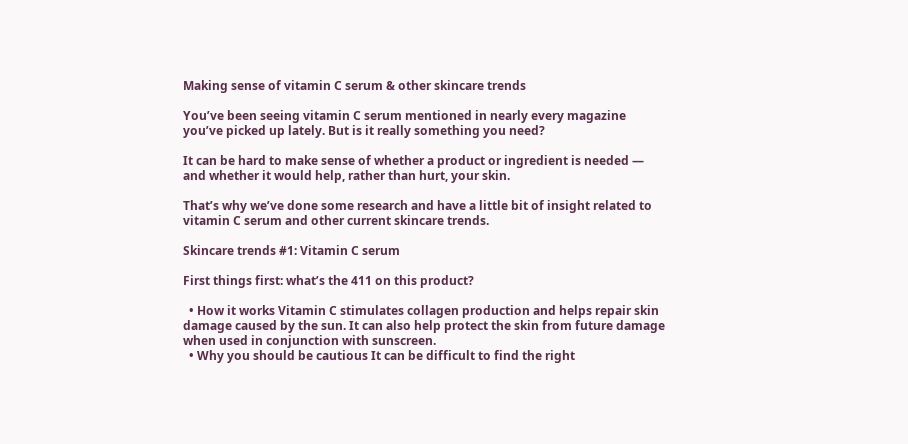Making sense of vitamin C serum & other skincare trends

You’ve been seeing vitamin C serum mentioned in nearly every magazine you’ve picked up lately. But is it really something you need?

It can be hard to make sense of whether a product or ingredient is needed — and whether it would help, rather than hurt, your skin.

That’s why we’ve done some research and have a little bit of insight related to vitamin C serum and other current skincare trends.

Skincare trends #1: Vitamin C serum

First things first: what’s the 411 on this product?

  • How it works Vitamin C stimulates collagen production and helps repair skin damage caused by the sun. It can also help protect the skin from future damage when used in conjunction with sunscreen.
  • Why you should be cautious It can be difficult to find the right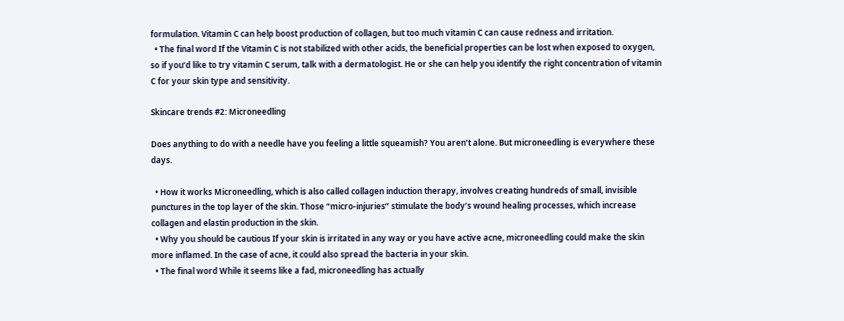formulation. Vitamin C can help boost production of collagen, but too much vitamin C can cause redness and irritation.
  • The final word If the Vitamin C is not stabilized with other acids, the beneficial properties can be lost when exposed to oxygen, so if you’d like to try vitamin C serum, talk with a dermatologist. He or she can help you identify the right concentration of vitamin C for your skin type and sensitivity.

Skincare trends #2: Microneedling

Does anything to do with a needle have you feeling a little squeamish? You aren’t alone. But microneedling is everywhere these days.

  • How it works Microneedling, which is also called collagen induction therapy, involves creating hundreds of small, invisible punctures in the top layer of the skin. Those “micro-injuries” stimulate the body’s wound healing processes, which increase collagen and elastin production in the skin.
  • Why you should be cautious If your skin is irritated in any way or you have active acne, microneedling could make the skin more inflamed. In the case of acne, it could also spread the bacteria in your skin.
  • The final word While it seems like a fad, microneedling has actually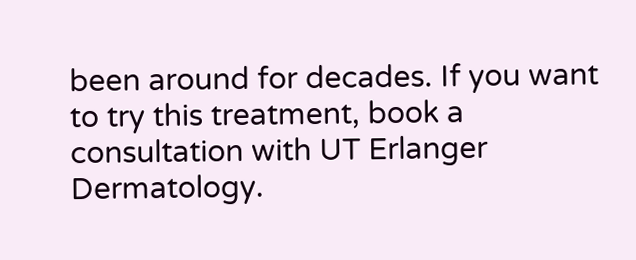been around for decades. If you want to try this treatment, book a consultation with UT Erlanger Dermatology.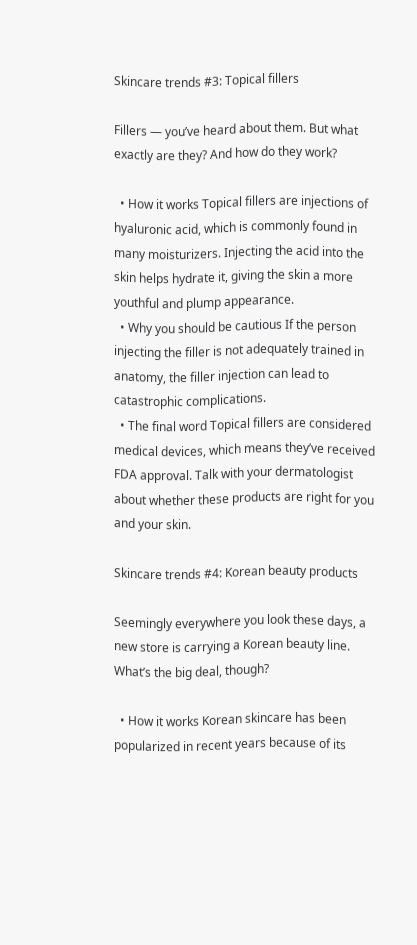Skincare trends #3: Topical fillers

Fillers — you’ve heard about them. But what exactly are they? And how do they work?

  • How it works Topical fillers are injections of hyaluronic acid, which is commonly found in many moisturizers. Injecting the acid into the skin helps hydrate it, giving the skin a more youthful and plump appearance.
  • Why you should be cautious If the person injecting the filler is not adequately trained in anatomy, the filler injection can lead to catastrophic complications.
  • The final word Topical fillers are considered medical devices, which means they’ve received FDA approval. Talk with your dermatologist about whether these products are right for you and your skin.

Skincare trends #4: Korean beauty products

Seemingly everywhere you look these days, a new store is carrying a Korean beauty line. What’s the big deal, though?

  • How it works Korean skincare has been popularized in recent years because of its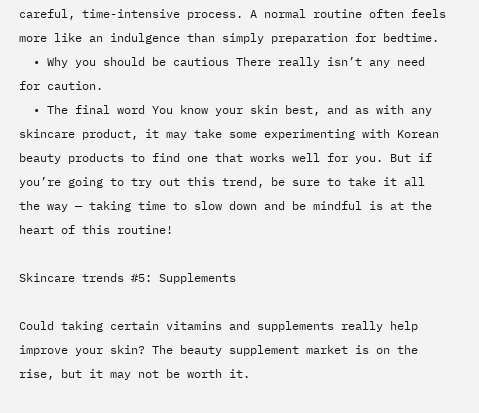careful, time-intensive process. A normal routine often feels more like an indulgence than simply preparation for bedtime.
  • Why you should be cautious There really isn’t any need for caution.
  • The final word You know your skin best, and as with any skincare product, it may take some experimenting with Korean beauty products to find one that works well for you. But if you’re going to try out this trend, be sure to take it all the way — taking time to slow down and be mindful is at the heart of this routine!

Skincare trends #5: Supplements

Could taking certain vitamins and supplements really help improve your skin? The beauty supplement market is on the rise, but it may not be worth it.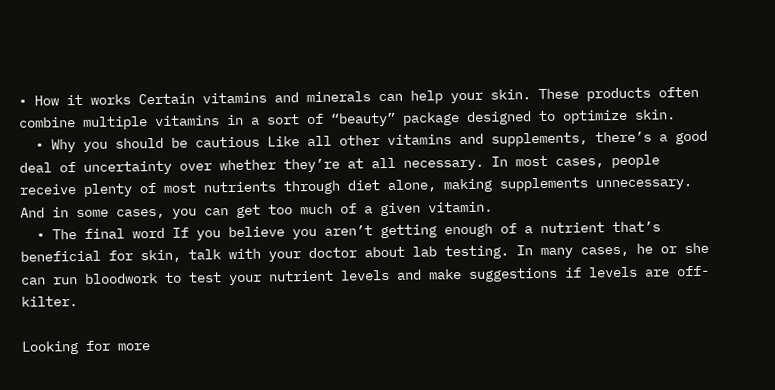• How it works Certain vitamins and minerals can help your skin. These products often combine multiple vitamins in a sort of “beauty” package designed to optimize skin.
  • Why you should be cautious Like all other vitamins and supplements, there’s a good deal of uncertainty over whether they’re at all necessary. In most cases, people receive plenty of most nutrients through diet alone, making supplements unnecessary. And in some cases, you can get too much of a given vitamin.
  • The final word If you believe you aren’t getting enough of a nutrient that’s beneficial for skin, talk with your doctor about lab testing. In many cases, he or she can run bloodwork to test your nutrient levels and make suggestions if levels are off-kilter.

Looking for more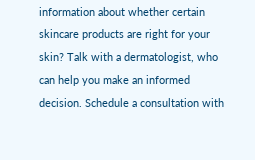information about whether certain skincare products are right for your skin? Talk with a dermatologist, who can help you make an informed decision. Schedule a consultation with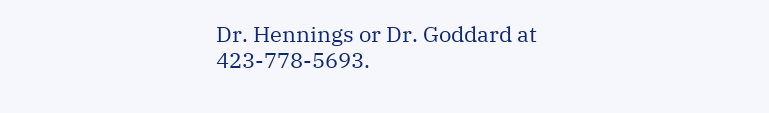Dr. Hennings or Dr. Goddard at 423-778-5693.